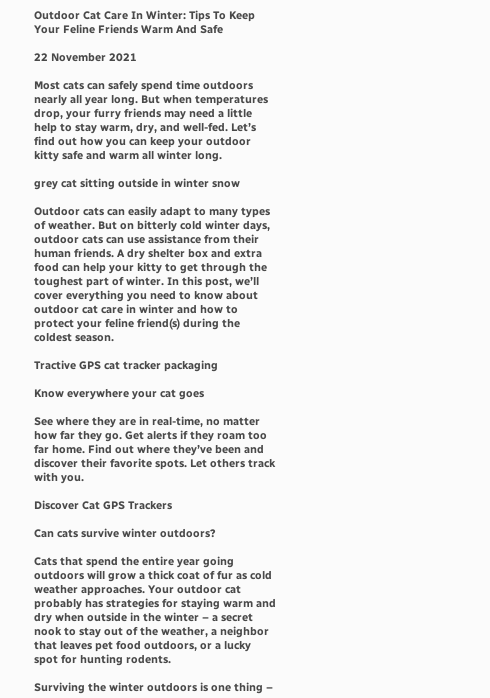Outdoor Cat Care In Winter: Tips To Keep Your Feline Friends Warm And Safe

22 November 2021

Most cats can safely spend time outdoors nearly all year long. But when temperatures drop, your furry friends may need a little help to stay warm, dry, and well-fed. Let’s find out how you can keep your outdoor kitty safe and warm all winter long.

grey cat sitting outside in winter snow

Outdoor cats can easily adapt to many types of weather. But on bitterly cold winter days, outdoor cats can use assistance from their human friends. A dry shelter box and extra food can help your kitty to get through the toughest part of winter. In this post, we’ll cover everything you need to know about outdoor cat care in winter and how to protect your feline friend(s) during the coldest season.

Tractive GPS cat tracker packaging

Know everywhere your cat goes

See where they are in real-time, no matter how far they go. Get alerts if they roam too far home. Find out where they’ve been and discover their favorite spots. Let others track with you.

Discover Cat GPS Trackers

Can cats survive winter outdoors?

Cats that spend the entire year going outdoors will grow a thick coat of fur as cold weather approaches. Your outdoor cat probably has strategies for staying warm and dry when outside in the winter – a secret nook to stay out of the weather, a neighbor that leaves pet food outdoors, or a lucky spot for hunting rodents.

Surviving the winter outdoors is one thing –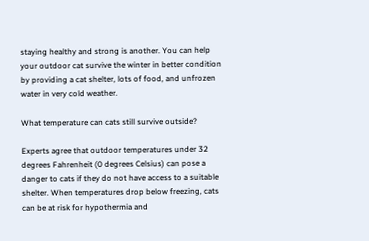staying healthy and strong is another. You can help your outdoor cat survive the winter in better condition by providing a cat shelter, lots of food, and unfrozen water in very cold weather.

What temperature can cats still survive outside?

Experts agree that outdoor temperatures under 32 degrees Fahrenheit (0 degrees Celsius) can pose a danger to cats if they do not have access to a suitable shelter. When temperatures drop below freezing, cats can be at risk for hypothermia and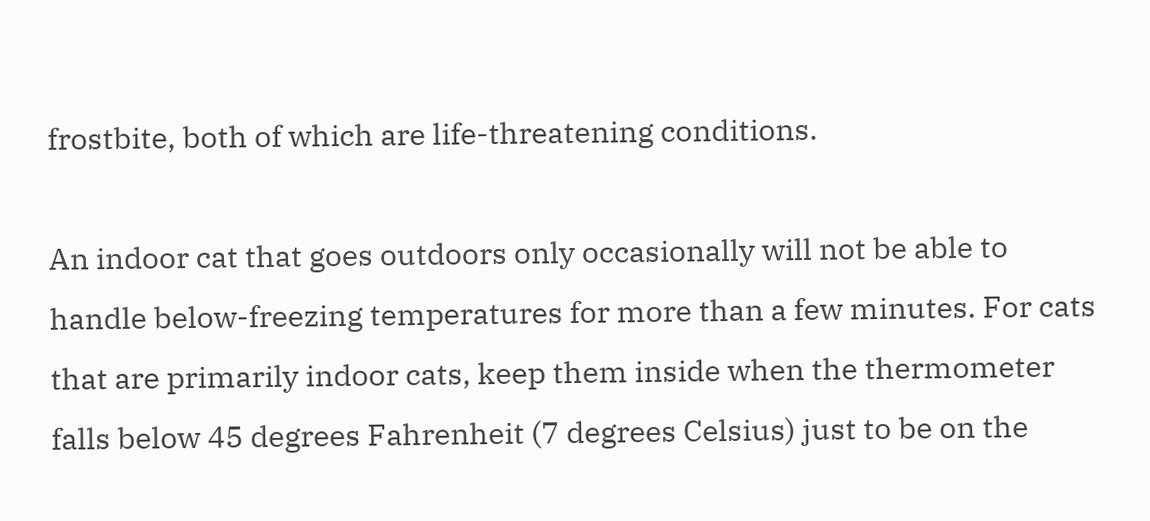frostbite, both of which are life-threatening conditions.

An indoor cat that goes outdoors only occasionally will not be able to handle below-freezing temperatures for more than a few minutes. For cats that are primarily indoor cats, keep them inside when the thermometer falls below 45 degrees Fahrenheit (7 degrees Celsius) just to be on the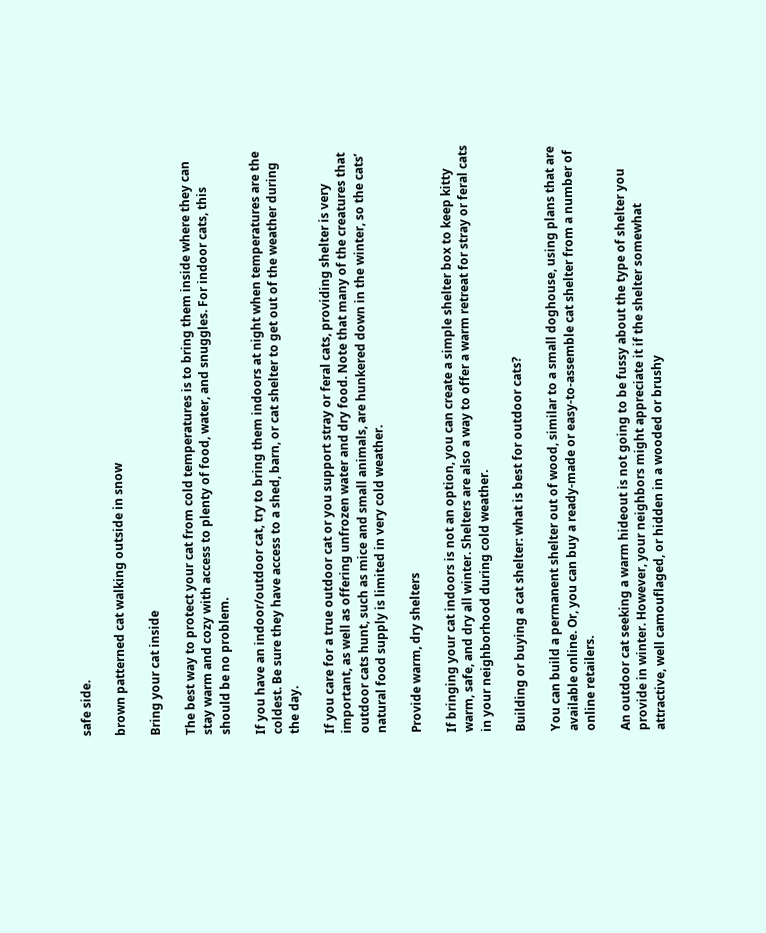safe side.

brown patterned cat walking outside in snow

Bring your cat inside

The best way to protect your cat from cold temperatures is to bring them inside where they can stay warm and cozy with access to plenty of food, water, and snuggles. For indoor cats, this should be no problem.

If you have an indoor/outdoor cat, try to bring them indoors at night when temperatures are the coldest. Be sure they have access to a shed, barn, or cat shelter to get out of the weather during the day.

If you care for a true outdoor cat or you support stray or feral cats, providing shelter is very important, as well as offering unfrozen water and dry food. Note that many of the creatures that outdoor cats hunt, such as mice and small animals, are hunkered down in the winter, so the cats’ natural food supply is limited in very cold weather.

Provide warm, dry shelters

If bringing your cat indoors is not an option, you can create a simple shelter box to keep kitty warm, safe, and dry all winter. Shelters are also a way to offer a warm retreat for stray or feral cats in your neighborhood during cold weather.

Building or buying a cat shelter: what is best for outdoor cats?

You can build a permanent shelter out of wood, similar to a small doghouse, using plans that are available online. Or, you can buy a ready-made or easy-to-assemble cat shelter from a number of online retailers.

An outdoor cat seeking a warm hideout is not going to be fussy about the type of shelter you provide in winter. However, your neighbors might appreciate it if the shelter somewhat attractive, well camouflaged, or hidden in a wooded or brushy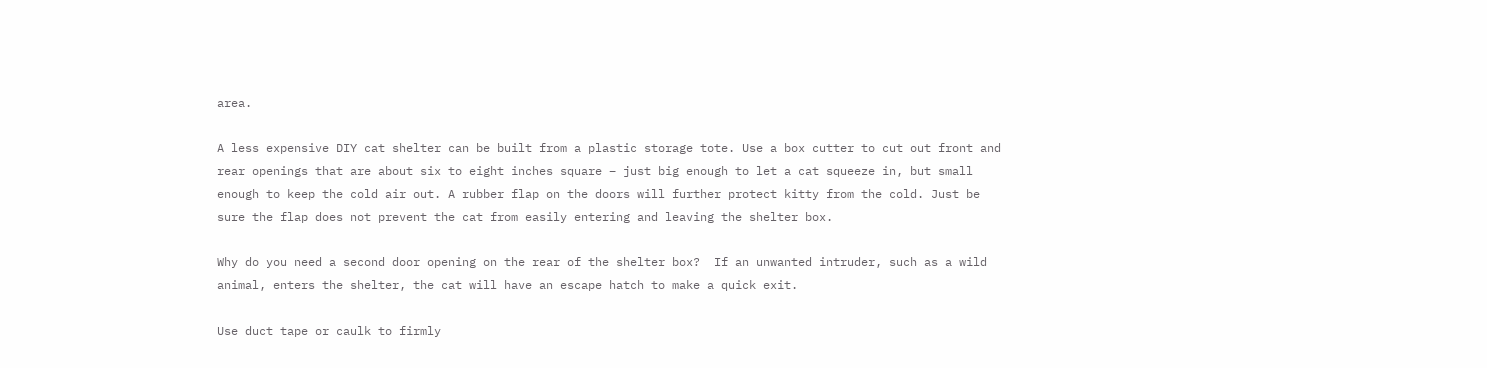area.

A less expensive DIY cat shelter can be built from a plastic storage tote. Use a box cutter to cut out front and rear openings that are about six to eight inches square – just big enough to let a cat squeeze in, but small enough to keep the cold air out. A rubber flap on the doors will further protect kitty from the cold. Just be sure the flap does not prevent the cat from easily entering and leaving the shelter box.

Why do you need a second door opening on the rear of the shelter box?  If an unwanted intruder, such as a wild animal, enters the shelter, the cat will have an escape hatch to make a quick exit.

Use duct tape or caulk to firmly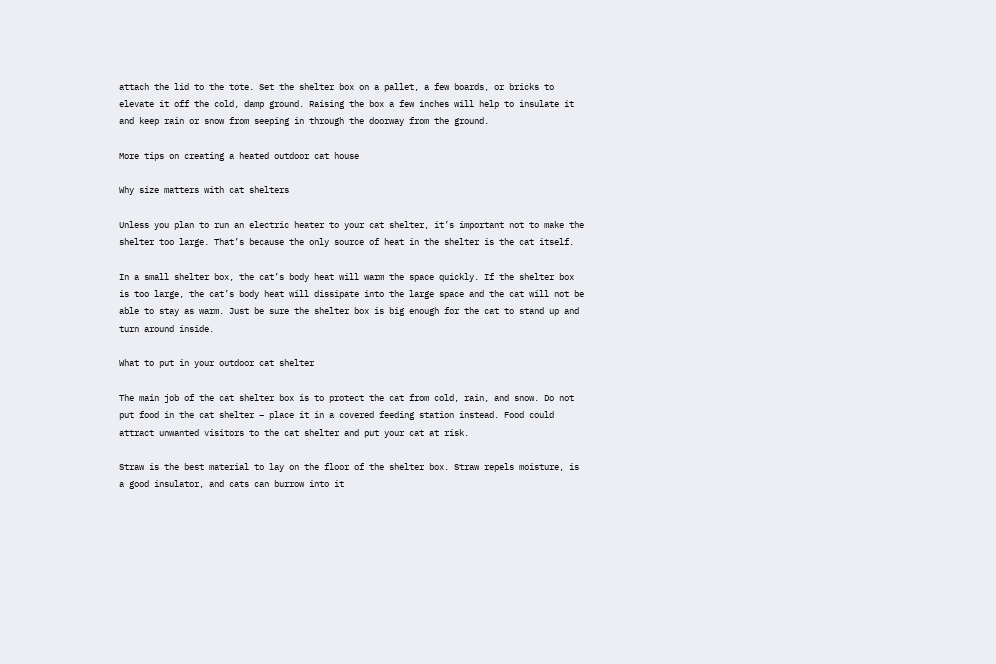attach the lid to the tote. Set the shelter box on a pallet, a few boards, or bricks to elevate it off the cold, damp ground. Raising the box a few inches will help to insulate it and keep rain or snow from seeping in through the doorway from the ground.

More tips on creating a heated outdoor cat house

Why size matters with cat shelters

Unless you plan to run an electric heater to your cat shelter, it’s important not to make the shelter too large. That’s because the only source of heat in the shelter is the cat itself.

In a small shelter box, the cat’s body heat will warm the space quickly. If the shelter box is too large, the cat’s body heat will dissipate into the large space and the cat will not be able to stay as warm. Just be sure the shelter box is big enough for the cat to stand up and turn around inside.

What to put in your outdoor cat shelter

The main job of the cat shelter box is to protect the cat from cold, rain, and snow. Do not put food in the cat shelter – place it in a covered feeding station instead. Food could attract unwanted visitors to the cat shelter and put your cat at risk.

Straw is the best material to lay on the floor of the shelter box. Straw repels moisture, is a good insulator, and cats can burrow into it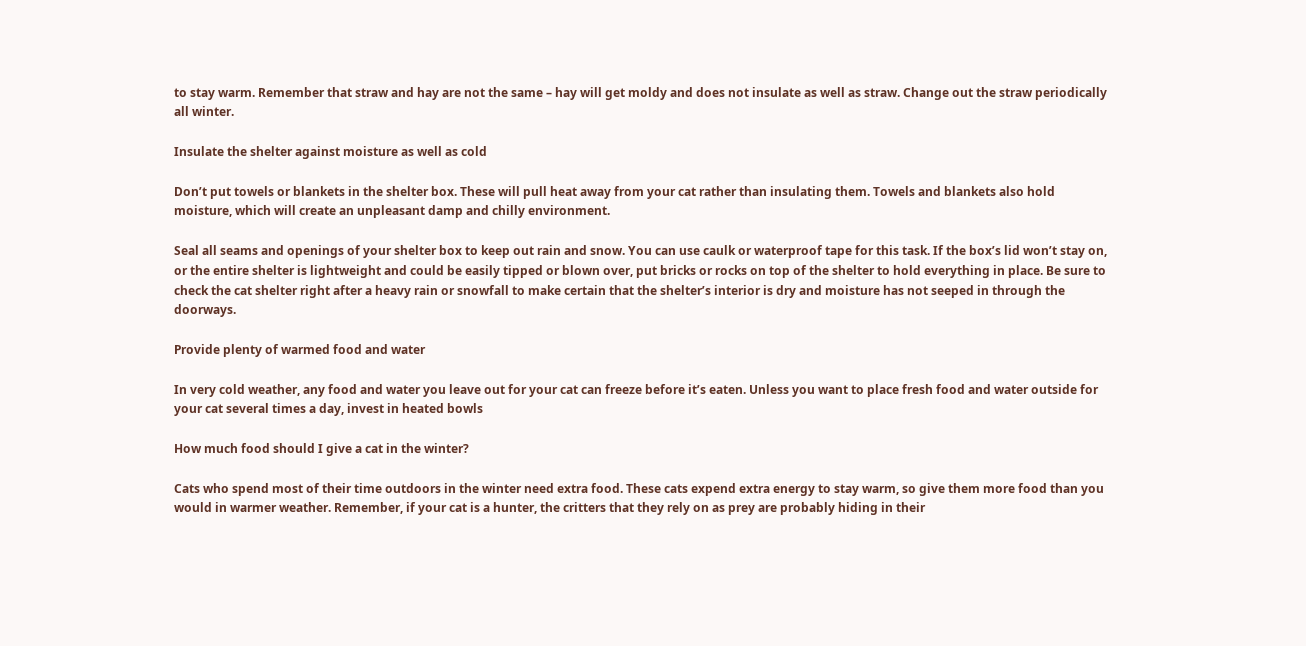to stay warm. Remember that straw and hay are not the same – hay will get moldy and does not insulate as well as straw. Change out the straw periodically all winter.

Insulate the shelter against moisture as well as cold

Don’t put towels or blankets in the shelter box. These will pull heat away from your cat rather than insulating them. Towels and blankets also hold moisture, which will create an unpleasant damp and chilly environment.

Seal all seams and openings of your shelter box to keep out rain and snow. You can use caulk or waterproof tape for this task. If the box’s lid won’t stay on, or the entire shelter is lightweight and could be easily tipped or blown over, put bricks or rocks on top of the shelter to hold everything in place. Be sure to check the cat shelter right after a heavy rain or snowfall to make certain that the shelter’s interior is dry and moisture has not seeped in through the doorways.

Provide plenty of warmed food and water

In very cold weather, any food and water you leave out for your cat can freeze before it’s eaten. Unless you want to place fresh food and water outside for your cat several times a day, invest in heated bowls

How much food should I give a cat in the winter?

Cats who spend most of their time outdoors in the winter need extra food. These cats expend extra energy to stay warm, so give them more food than you would in warmer weather. Remember, if your cat is a hunter, the critters that they rely on as prey are probably hiding in their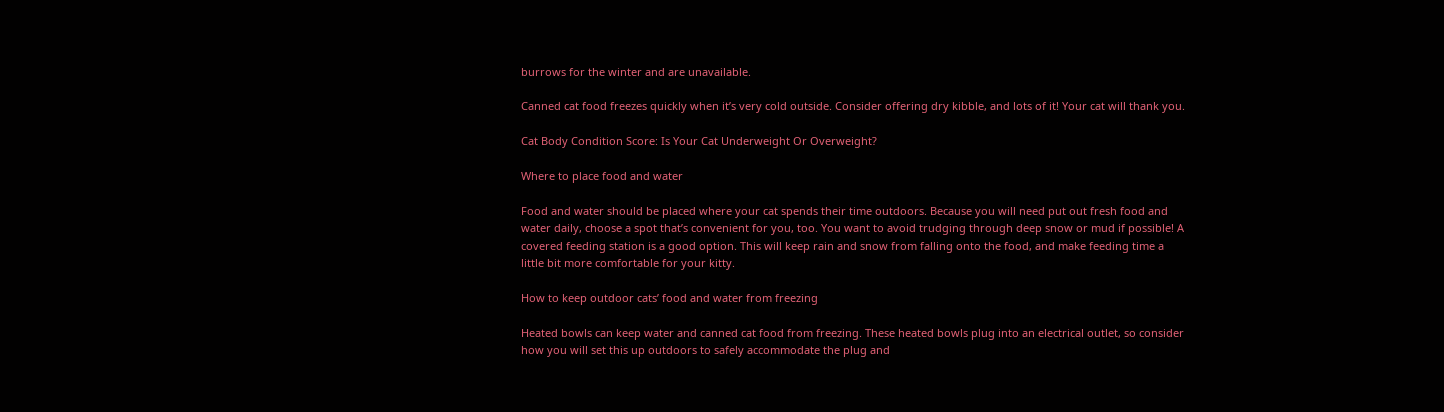burrows for the winter and are unavailable.

Canned cat food freezes quickly when it’s very cold outside. Consider offering dry kibble, and lots of it! Your cat will thank you.

Cat Body Condition Score: Is Your Cat Underweight Or Overweight?

Where to place food and water

Food and water should be placed where your cat spends their time outdoors. Because you will need put out fresh food and water daily, choose a spot that’s convenient for you, too. You want to avoid trudging through deep snow or mud if possible! A covered feeding station is a good option. This will keep rain and snow from falling onto the food, and make feeding time a little bit more comfortable for your kitty.

How to keep outdoor cats’ food and water from freezing

Heated bowls can keep water and canned cat food from freezing. These heated bowls plug into an electrical outlet, so consider how you will set this up outdoors to safely accommodate the plug and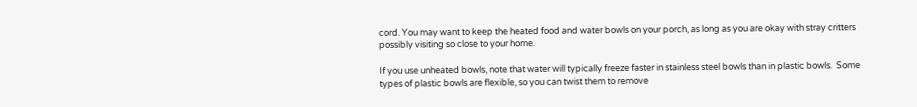cord. You may want to keep the heated food and water bowls on your porch, as long as you are okay with stray critters possibly visiting so close to your home.

If you use unheated bowls, note that water will typically freeze faster in stainless steel bowls than in plastic bowls.  Some types of plastic bowls are flexible, so you can twist them to remove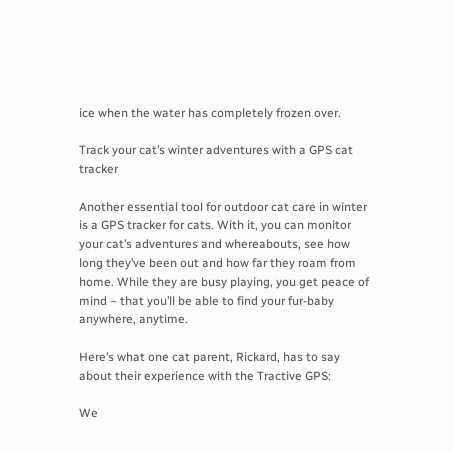ice when the water has completely frozen over.

Track your cat’s winter adventures with a GPS cat tracker

Another essential tool for outdoor cat care in winter is a GPS tracker for cats. With it, you can monitor your cat’s adventures and whereabouts, see how long they’ve been out and how far they roam from home. While they are busy playing, you get peace of mind – that you’ll be able to find your fur-baby anywhere, anytime.

Here’s what one cat parent, Rickard, has to say about their experience with the Tractive GPS:

We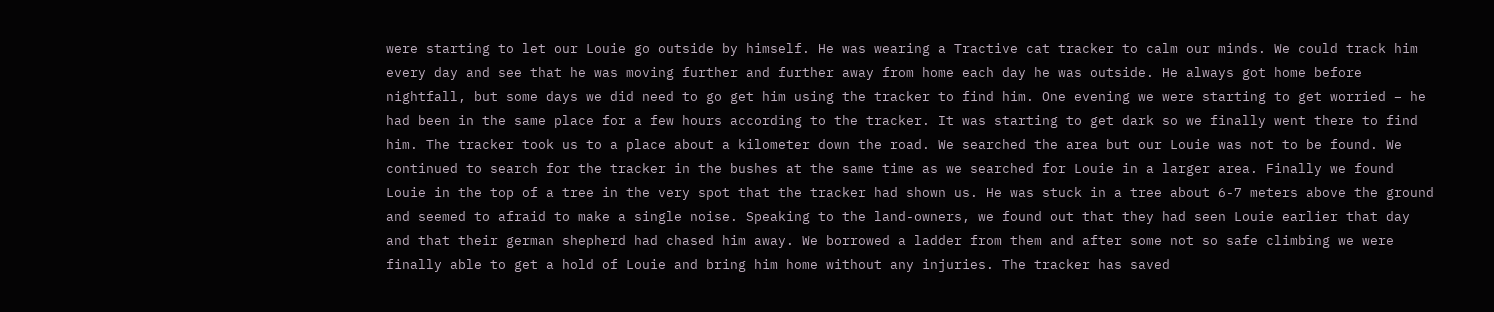were starting to let our Louie go outside by himself. He was wearing a Tractive cat tracker to calm our minds. We could track him every day and see that he was moving further and further away from home each day he was outside. He always got home before nightfall, but some days we did need to go get him using the tracker to find him. One evening we were starting to get worried – he had been in the same place for a few hours according to the tracker. It was starting to get dark so we finally went there to find him. The tracker took us to a place about a kilometer down the road. We searched the area but our Louie was not to be found. We continued to search for the tracker in the bushes at the same time as we searched for Louie in a larger area. Finally we found Louie in the top of a tree in the very spot that the tracker had shown us. He was stuck in a tree about 6-7 meters above the ground and seemed to afraid to make a single noise. Speaking to the land-owners, we found out that they had seen Louie earlier that day and that their german shepherd had chased him away. We borrowed a ladder from them and after some not so safe climbing we were finally able to get a hold of Louie and bring him home without any injuries. The tracker has saved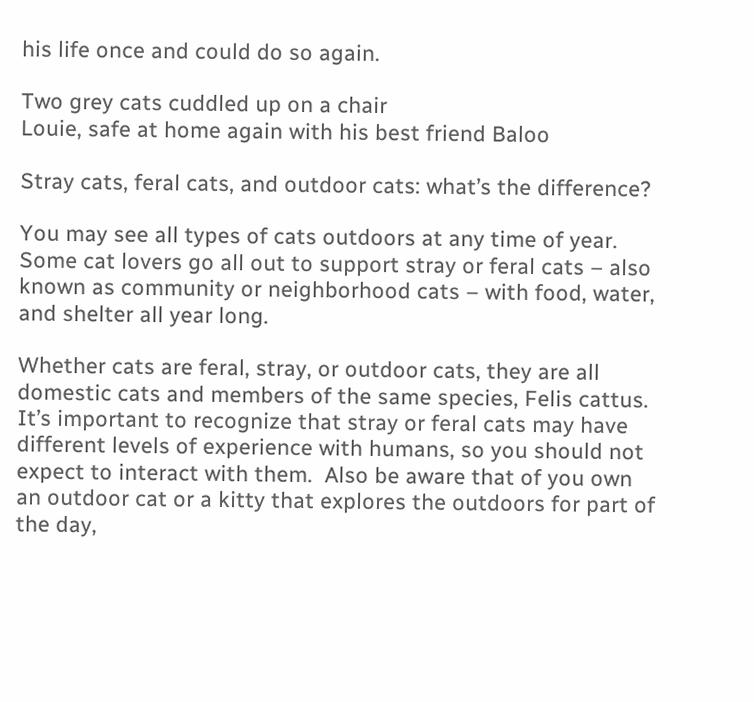his life once and could do so again.

Two grey cats cuddled up on a chair
Louie, safe at home again with his best friend Baloo

Stray cats, feral cats, and outdoor cats: what’s the difference?

You may see all types of cats outdoors at any time of year. Some cat lovers go all out to support stray or feral cats – also known as community or neighborhood cats – with food, water, and shelter all year long.

Whether cats are feral, stray, or outdoor cats, they are all domestic cats and members of the same species, Felis cattus. It’s important to recognize that stray or feral cats may have different levels of experience with humans, so you should not expect to interact with them.  Also be aware that of you own an outdoor cat or a kitty that explores the outdoors for part of the day,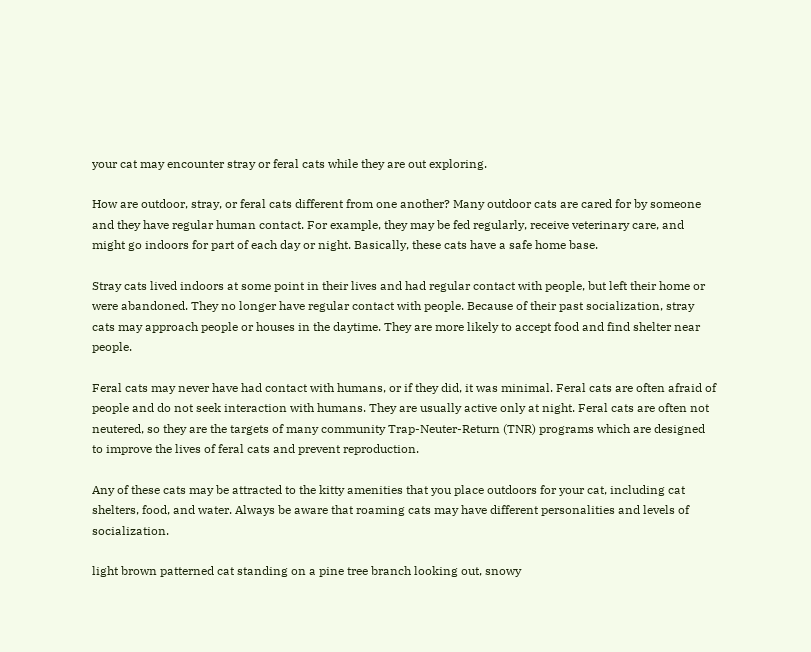your cat may encounter stray or feral cats while they are out exploring.

How are outdoor, stray, or feral cats different from one another? Many outdoor cats are cared for by someone and they have regular human contact. For example, they may be fed regularly, receive veterinary care, and might go indoors for part of each day or night. Basically, these cats have a safe home base.

Stray cats lived indoors at some point in their lives and had regular contact with people, but left their home or were abandoned. They no longer have regular contact with people. Because of their past socialization, stray cats may approach people or houses in the daytime. They are more likely to accept food and find shelter near people.

Feral cats may never have had contact with humans, or if they did, it was minimal. Feral cats are often afraid of people and do not seek interaction with humans. They are usually active only at night. Feral cats are often not neutered, so they are the targets of many community Trap-Neuter-Return (TNR) programs which are designed to improve the lives of feral cats and prevent reproduction.

Any of these cats may be attracted to the kitty amenities that you place outdoors for your cat, including cat shelters, food, and water. Always be aware that roaming cats may have different personalities and levels of socialization.

light brown patterned cat standing on a pine tree branch looking out, snowy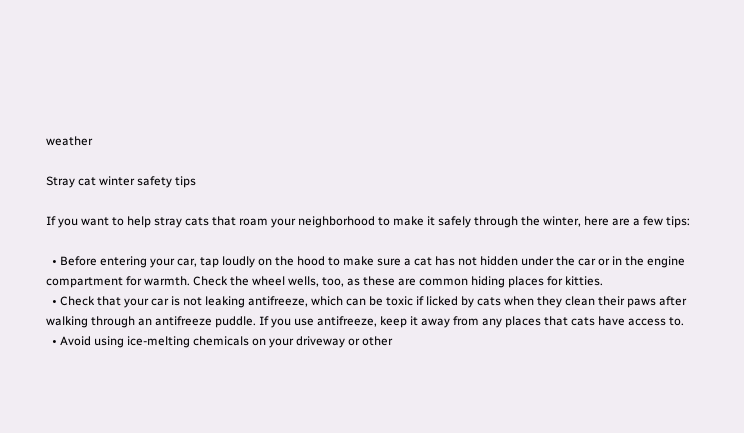weather

Stray cat winter safety tips

If you want to help stray cats that roam your neighborhood to make it safely through the winter, here are a few tips:

  • Before entering your car, tap loudly on the hood to make sure a cat has not hidden under the car or in the engine compartment for warmth. Check the wheel wells, too, as these are common hiding places for kitties.
  • Check that your car is not leaking antifreeze, which can be toxic if licked by cats when they clean their paws after walking through an antifreeze puddle. If you use antifreeze, keep it away from any places that cats have access to.
  • Avoid using ice-melting chemicals on your driveway or other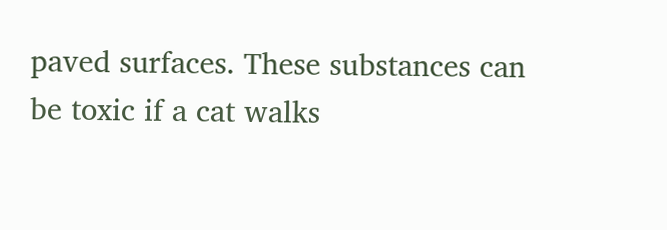paved surfaces. These substances can be toxic if a cat walks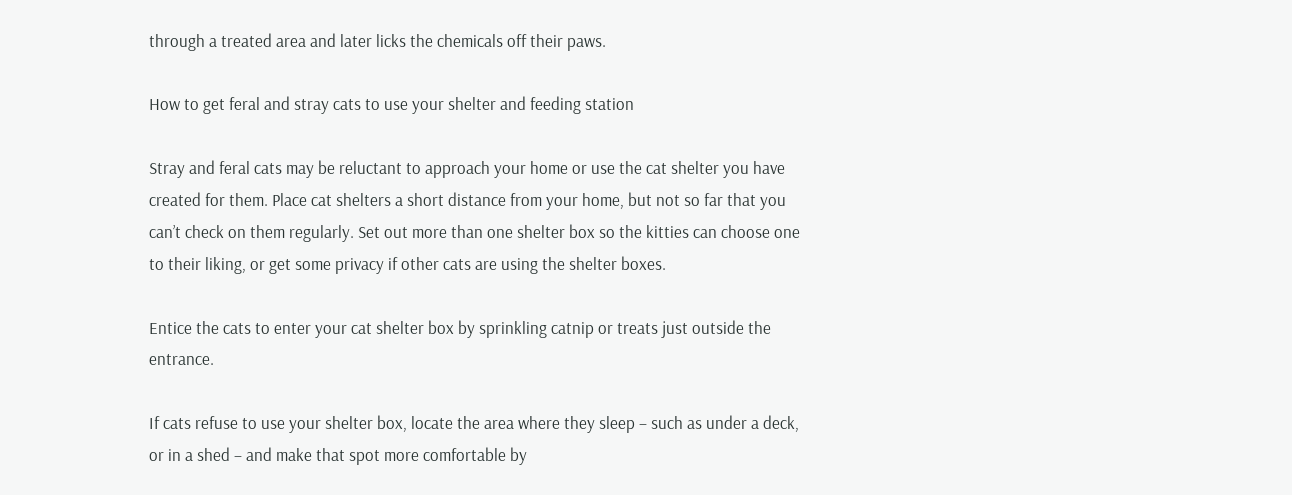through a treated area and later licks the chemicals off their paws.

How to get feral and stray cats to use your shelter and feeding station

Stray and feral cats may be reluctant to approach your home or use the cat shelter you have created for them. Place cat shelters a short distance from your home, but not so far that you can’t check on them regularly. Set out more than one shelter box so the kitties can choose one to their liking, or get some privacy if other cats are using the shelter boxes.

Entice the cats to enter your cat shelter box by sprinkling catnip or treats just outside the entrance.

If cats refuse to use your shelter box, locate the area where they sleep – such as under a deck, or in a shed – and make that spot more comfortable by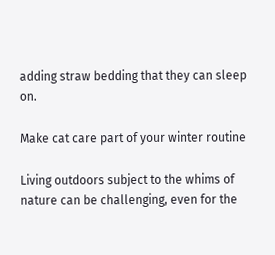adding straw bedding that they can sleep on.

Make cat care part of your winter routine

Living outdoors subject to the whims of nature can be challenging, even for the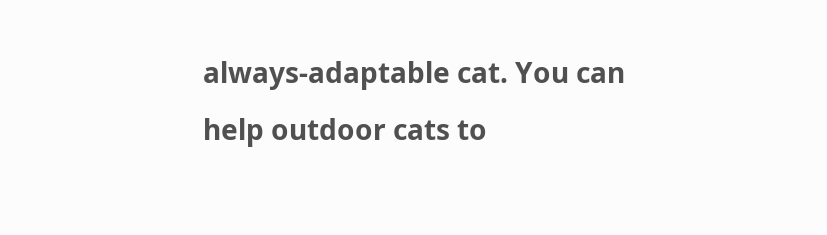always-adaptable cat. You can help outdoor cats to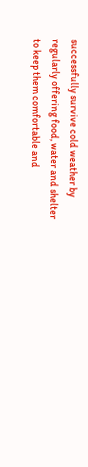successfully survive cold weather by regularly offering food, water and shelter to keep them comfortable and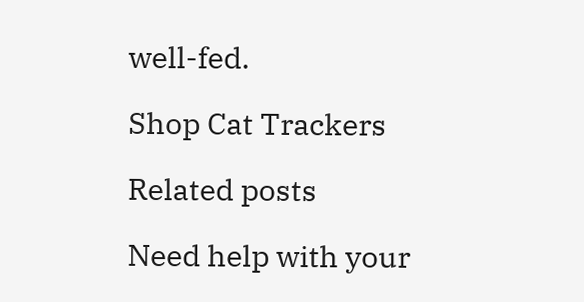well-fed.

Shop Cat Trackers

Related posts

Need help with your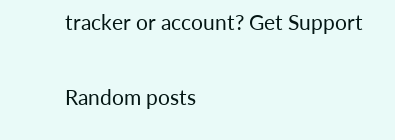tracker or account? Get Support

Random posts